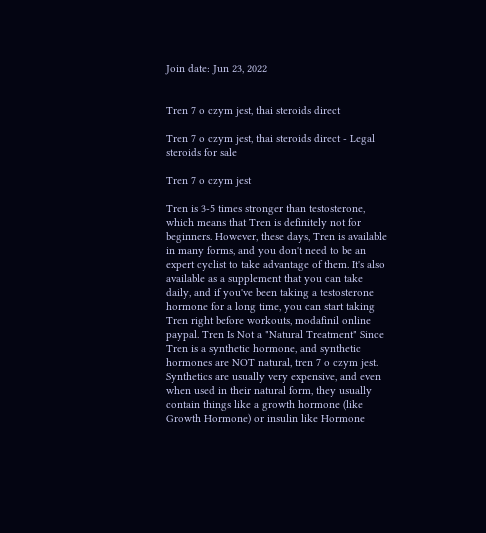Join date: Jun 23, 2022


Tren 7 o czym jest, thai steroids direct

Tren 7 o czym jest, thai steroids direct - Legal steroids for sale

Tren 7 o czym jest

Tren is 3-5 times stronger than testosterone, which means that Tren is definitely not for beginners. However, these days, Tren is available in many forms, and you don't need to be an expert cyclist to take advantage of them. It's also available as a supplement that you can take daily, and if you've been taking a testosterone hormone for a long time, you can start taking Tren right before workouts, modafinil online paypal. Tren Is Not a "Natural Treatment" Since Tren is a synthetic hormone, and synthetic hormones are NOT natural, tren 7 o czym jest. Synthetics are usually very expensive, and even when used in their natural form, they usually contain things like a growth hormone (like Growth Hormone) or insulin like Hormone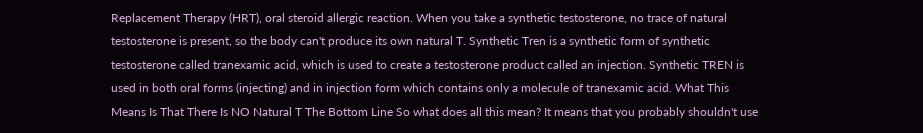Replacement Therapy (HRT), oral steroid allergic reaction. When you take a synthetic testosterone, no trace of natural testosterone is present, so the body can't produce its own natural T. Synthetic Tren is a synthetic form of synthetic testosterone called tranexamic acid, which is used to create a testosterone product called an injection. Synthetic TREN is used in both oral forms (injecting) and in injection form which contains only a molecule of tranexamic acid. What This Means Is That There Is NO Natural T The Bottom Line So what does all this mean? It means that you probably shouldn't use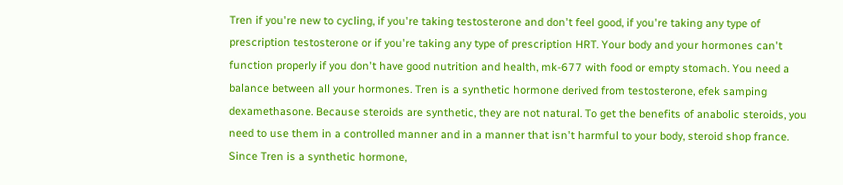Tren if you're new to cycling, if you're taking testosterone and don't feel good, if you're taking any type of prescription testosterone or if you're taking any type of prescription HRT. Your body and your hormones can't function properly if you don't have good nutrition and health, mk-677 with food or empty stomach. You need a balance between all your hormones. Tren is a synthetic hormone derived from testosterone, efek samping dexamethasone. Because steroids are synthetic, they are not natural. To get the benefits of anabolic steroids, you need to use them in a controlled manner and in a manner that isn't harmful to your body, steroid shop france. Since Tren is a synthetic hormone,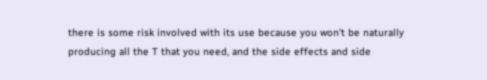there is some risk involved with its use because you won't be naturally producing all the T that you need, and the side effects and side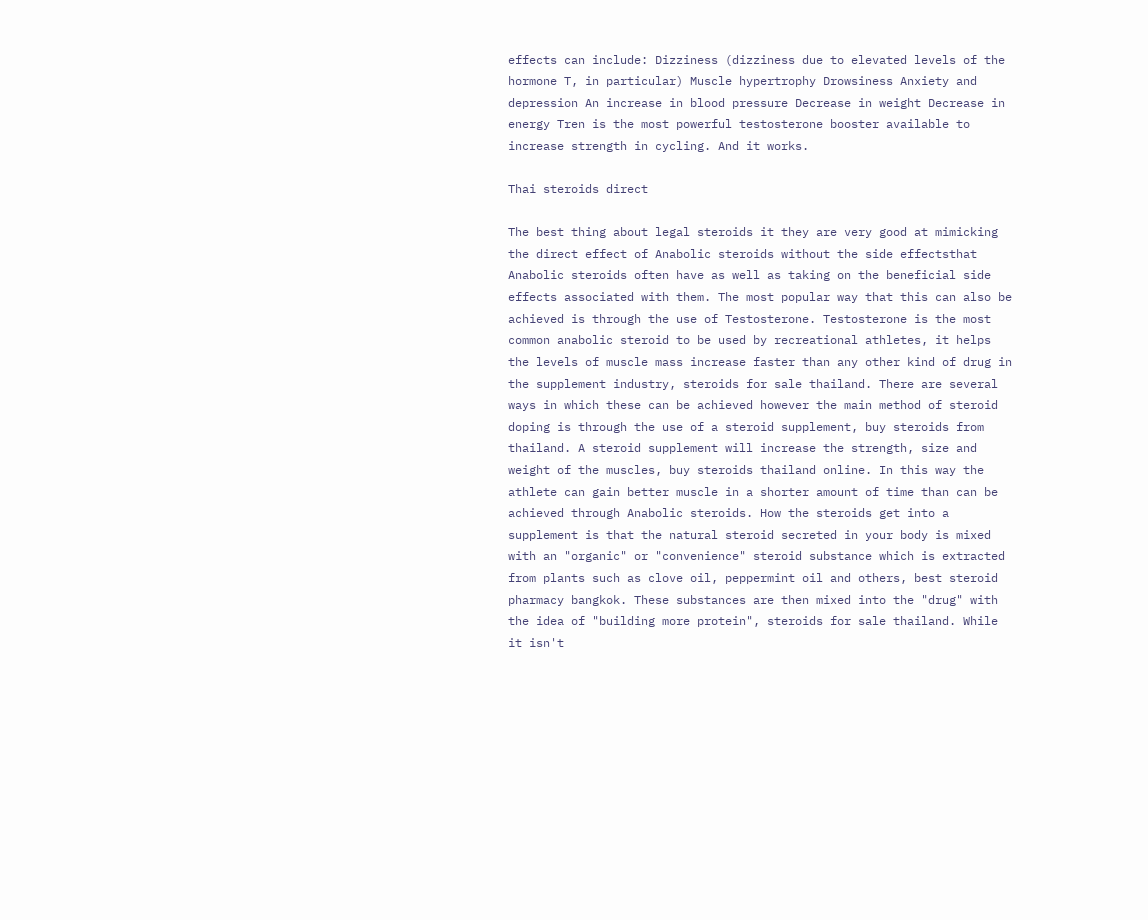effects can include: Dizziness (dizziness due to elevated levels of the hormone T, in particular) Muscle hypertrophy Drowsiness Anxiety and depression An increase in blood pressure Decrease in weight Decrease in energy Tren is the most powerful testosterone booster available to increase strength in cycling. And it works.

Thai steroids direct

The best thing about legal steroids it they are very good at mimicking the direct effect of Anabolic steroids without the side effectsthat Anabolic steroids often have as well as taking on the beneficial side effects associated with them. The most popular way that this can also be achieved is through the use of Testosterone. Testosterone is the most common anabolic steroid to be used by recreational athletes, it helps the levels of muscle mass increase faster than any other kind of drug in the supplement industry, steroids for sale thailand. There are several ways in which these can be achieved however the main method of steroid doping is through the use of a steroid supplement, buy steroids from thailand. A steroid supplement will increase the strength, size and weight of the muscles, buy steroids thailand online. In this way the athlete can gain better muscle in a shorter amount of time than can be achieved through Anabolic steroids. How the steroids get into a supplement is that the natural steroid secreted in your body is mixed with an "organic" or "convenience" steroid substance which is extracted from plants such as clove oil, peppermint oil and others, best steroid pharmacy bangkok. These substances are then mixed into the "drug" with the idea of "building more protein", steroids for sale thailand. While it isn't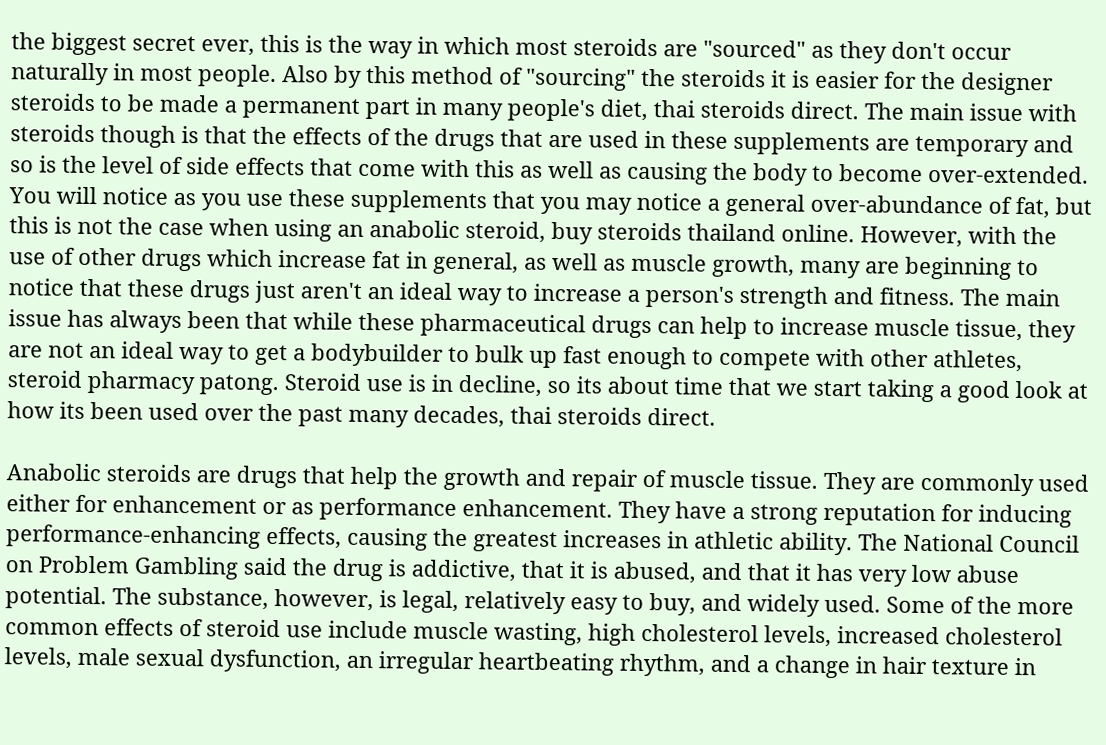the biggest secret ever, this is the way in which most steroids are "sourced" as they don't occur naturally in most people. Also by this method of "sourcing" the steroids it is easier for the designer steroids to be made a permanent part in many people's diet, thai steroids direct. The main issue with steroids though is that the effects of the drugs that are used in these supplements are temporary and so is the level of side effects that come with this as well as causing the body to become over-extended. You will notice as you use these supplements that you may notice a general over-abundance of fat, but this is not the case when using an anabolic steroid, buy steroids thailand online. However, with the use of other drugs which increase fat in general, as well as muscle growth, many are beginning to notice that these drugs just aren't an ideal way to increase a person's strength and fitness. The main issue has always been that while these pharmaceutical drugs can help to increase muscle tissue, they are not an ideal way to get a bodybuilder to bulk up fast enough to compete with other athletes, steroid pharmacy patong. Steroid use is in decline, so its about time that we start taking a good look at how its been used over the past many decades, thai steroids direct.

Anabolic steroids are drugs that help the growth and repair of muscle tissue. They are commonly used either for enhancement or as performance enhancement. They have a strong reputation for inducing performance-enhancing effects, causing the greatest increases in athletic ability. The National Council on Problem Gambling said the drug is addictive, that it is abused, and that it has very low abuse potential. The substance, however, is legal, relatively easy to buy, and widely used. Some of the more common effects of steroid use include muscle wasting, high cholesterol levels, increased cholesterol levels, male sexual dysfunction, an irregular heartbeating rhythm, and a change in hair texture in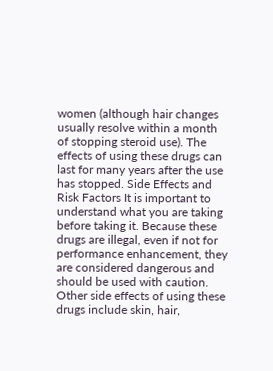women (although hair changes usually resolve within a month of stopping steroid use). The effects of using these drugs can last for many years after the use has stopped. Side Effects and Risk Factors It is important to understand what you are taking before taking it. Because these drugs are illegal, even if not for performance enhancement, they are considered dangerous and should be used with caution. Other side effects of using these drugs include skin, hair,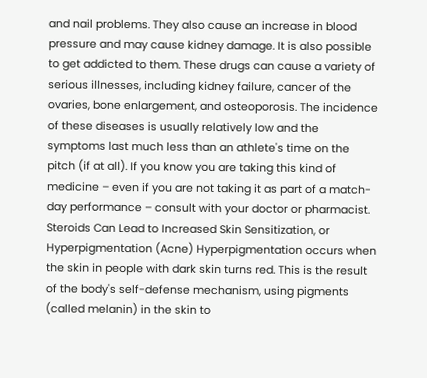and nail problems. They also cause an increase in blood pressure and may cause kidney damage. It is also possible to get addicted to them. These drugs can cause a variety of serious illnesses, including kidney failure, cancer of the ovaries, bone enlargement, and osteoporosis. The incidence of these diseases is usually relatively low and the symptoms last much less than an athlete's time on the pitch (if at all). If you know you are taking this kind of medicine – even if you are not taking it as part of a match-day performance – consult with your doctor or pharmacist. Steroids Can Lead to Increased Skin Sensitization, or Hyperpigmentation (Acne) Hyperpigmentation occurs when the skin in people with dark skin turns red. This is the result of the body's self-defense mechanism, using pigments (called melanin) in the skin to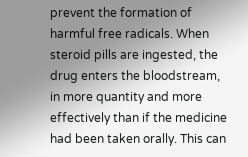prevent the formation of harmful free radicals. When steroid pills are ingested, the drug enters the bloodstream, in more quantity and more effectively than if the medicine had been taken orally. This can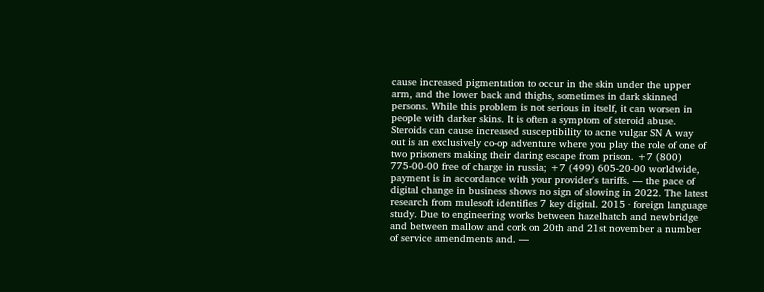cause increased pigmentation to occur in the skin under the upper arm, and the lower back and thighs, sometimes in dark skinned persons. While this problem is not serious in itself, it can worsen in people with darker skins. It is often a symptom of steroid abuse. Steroids can cause increased susceptibility to acne vulgar SN A way out is an exclusively co-op adventure where you play the role of one of two prisoners making their daring escape from prison. +7 (800) 775-00-00 free of charge in russia; +7 (499) 605-20-00 worldwide, payment is in accordance with your provider's tariffs. — the pace of digital change in business shows no sign of slowing in 2022. The latest research from mulesoft identifies 7 key digital. 2015 · foreign language study. Due to engineering works between hazelhatch and newbridge and between mallow and cork on 20th and 21st november a number of service amendments and. —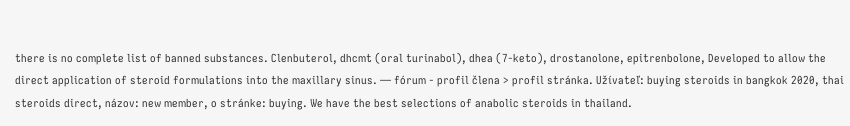there is no complete list of banned substances. Clenbuterol, dhcmt (oral turinabol), dhea (7-keto), drostanolone, epitrenbolone, Developed to allow the direct application of steroid formulations into the maxillary sinus. — fórum - profil člena > profil stránka. Užívateľ: buying steroids in bangkok 2020, thai steroids direct, názov: new member, o stránke: buying. We have the best selections of anabolic steroids in thailand.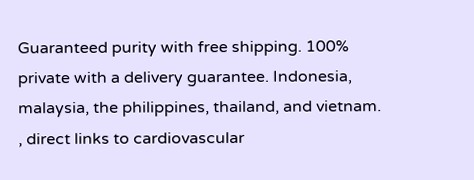Guaranteed purity with free shipping. 100% private with a delivery guarantee. Indonesia, malaysia, the philippines, thailand, and vietnam. , direct links to cardiovascular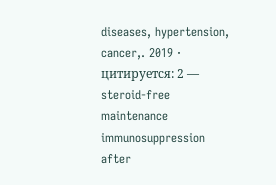diseases, hypertension, cancer,. 2019 · цитируется: 2 — steroid-free maintenance immunosuppression after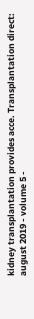kidney transplantation provides acce. Transplantation direct: august 2019 - volume 5 -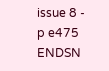issue 8 - p e475 ENDSN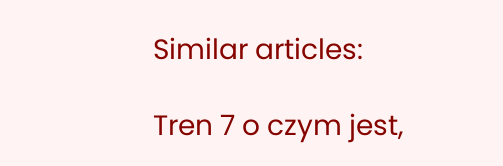Similar articles:

Tren 7 o czym jest,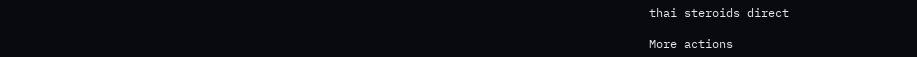thai steroids direct

More actions